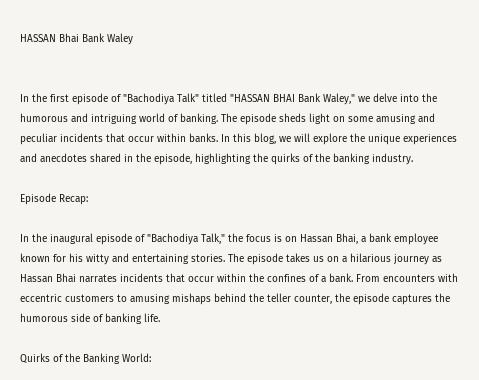HASSAN Bhai Bank Waley


In the first episode of "Bachodiya Talk" titled "HASSAN BHAI Bank Waley," we delve into the humorous and intriguing world of banking. The episode sheds light on some amusing and peculiar incidents that occur within banks. In this blog, we will explore the unique experiences and anecdotes shared in the episode, highlighting the quirks of the banking industry.

Episode Recap:

In the inaugural episode of "Bachodiya Talk," the focus is on Hassan Bhai, a bank employee known for his witty and entertaining stories. The episode takes us on a hilarious journey as Hassan Bhai narrates incidents that occur within the confines of a bank. From encounters with eccentric customers to amusing mishaps behind the teller counter, the episode captures the humorous side of banking life.

Quirks of the Banking World: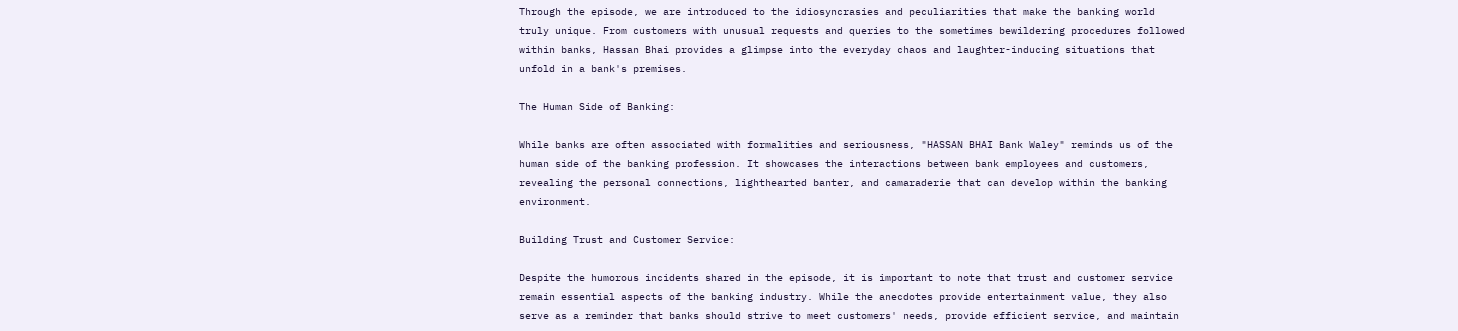Through the episode, we are introduced to the idiosyncrasies and peculiarities that make the banking world truly unique. From customers with unusual requests and queries to the sometimes bewildering procedures followed within banks, Hassan Bhai provides a glimpse into the everyday chaos and laughter-inducing situations that unfold in a bank's premises.

The Human Side of Banking:

While banks are often associated with formalities and seriousness, "HASSAN BHAI Bank Waley" reminds us of the human side of the banking profession. It showcases the interactions between bank employees and customers, revealing the personal connections, lighthearted banter, and camaraderie that can develop within the banking environment.

Building Trust and Customer Service:

Despite the humorous incidents shared in the episode, it is important to note that trust and customer service remain essential aspects of the banking industry. While the anecdotes provide entertainment value, they also serve as a reminder that banks should strive to meet customers' needs, provide efficient service, and maintain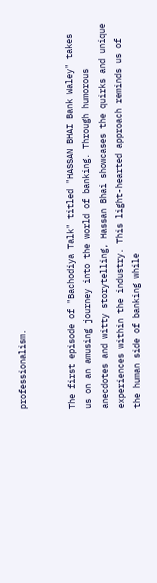professionalism.


The first episode of "Bachodiya Talk" titled "HASSAN BHAI Bank Waley" takes us on an amusing journey into the world of banking. Through humorous anecdotes and witty storytelling, Hassan Bhai showcases the quirks and unique experiences within the industry. This light-hearted approach reminds us of the human side of banking while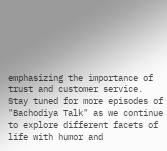emphasizing the importance of trust and customer service. Stay tuned for more episodes of "Bachodiya Talk" as we continue to explore different facets of life with humor and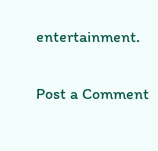entertainment.

Post a Comment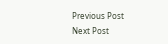Previous Post Next Post